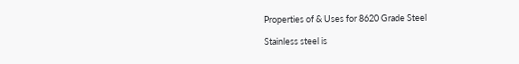Properties of & Uses for 8620 Grade Steel

Stainless steel is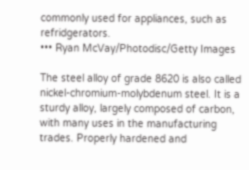commonly used for appliances, such as refridgerators.
••• Ryan McVay/Photodisc/Getty Images

The steel alloy of grade 8620 is also called nickel-chromium-molybdenum steel. It is a sturdy alloy, largely composed of carbon, with many uses in the manufacturing trades. Properly hardened and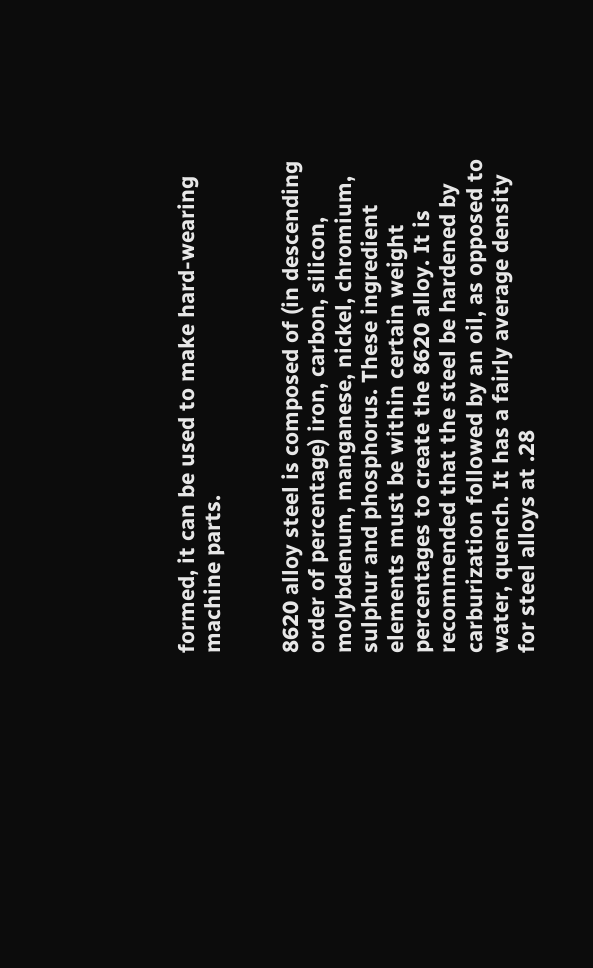formed, it can be used to make hard-wearing machine parts.


8620 alloy steel is composed of (in descending order of percentage) iron, carbon, silicon, molybdenum, manganese, nickel, chromium, sulphur and phosphorus. These ingredient elements must be within certain weight percentages to create the 8620 alloy. It is recommended that the steel be hardened by carburization followed by an oil, as opposed to water, quench. It has a fairly average density for steel alloys at .28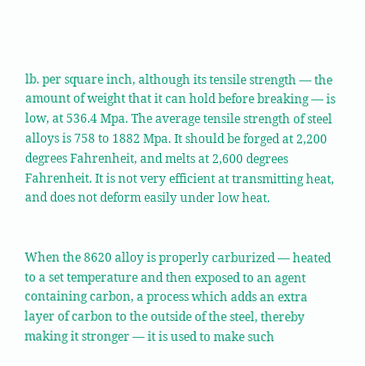lb. per square inch, although its tensile strength — the amount of weight that it can hold before breaking — is low, at 536.4 Mpa. The average tensile strength of steel alloys is 758 to 1882 Mpa. It should be forged at 2,200 degrees Fahrenheit, and melts at 2,600 degrees Fahrenheit. It is not very efficient at transmitting heat, and does not deform easily under low heat.


When the 8620 alloy is properly carburized — heated to a set temperature and then exposed to an agent containing carbon, a process which adds an extra layer of carbon to the outside of the steel, thereby making it stronger — it is used to make such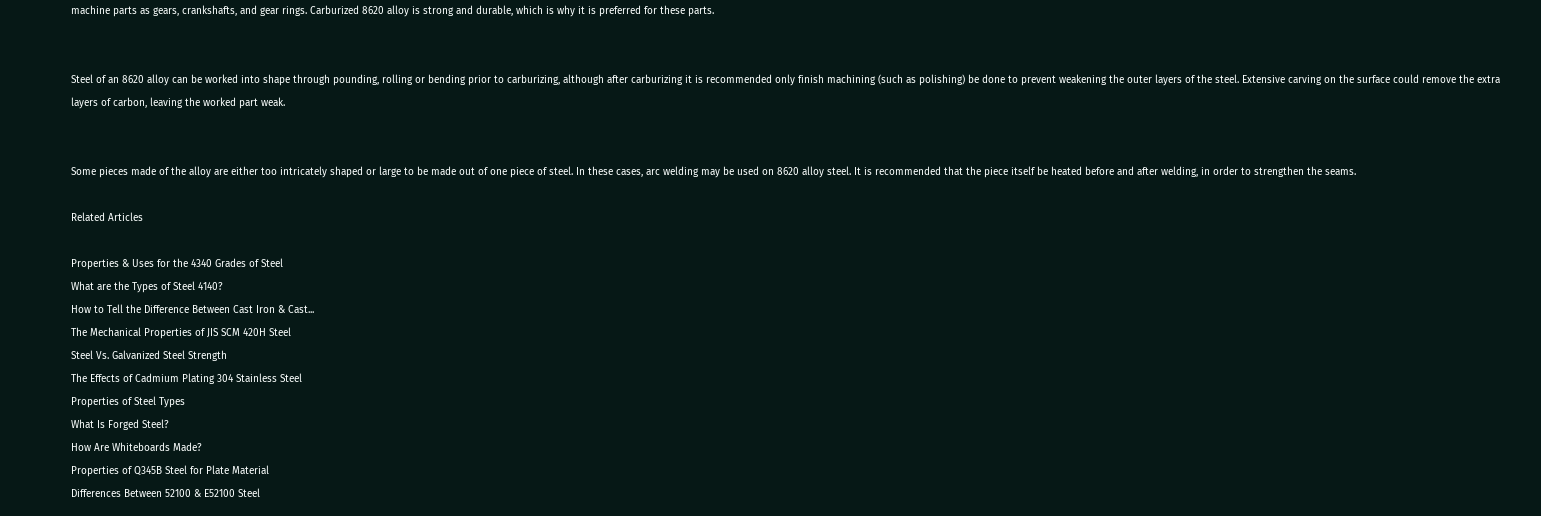machine parts as gears, crankshafts, and gear rings. Carburized 8620 alloy is strong and durable, which is why it is preferred for these parts.


Steel of an 8620 alloy can be worked into shape through pounding, rolling or bending prior to carburizing, although after carburizing it is recommended only finish machining (such as polishing) be done to prevent weakening the outer layers of the steel. Extensive carving on the surface could remove the extra layers of carbon, leaving the worked part weak.


Some pieces made of the alloy are either too intricately shaped or large to be made out of one piece of steel. In these cases, arc welding may be used on 8620 alloy steel. It is recommended that the piece itself be heated before and after welding, in order to strengthen the seams.

Related Articles

Properties & Uses for the 4340 Grades of Steel
What are the Types of Steel 4140?
How to Tell the Difference Between Cast Iron & Cast...
The Mechanical Properties of JIS SCM 420H Steel
Steel Vs. Galvanized Steel Strength
The Effects of Cadmium Plating 304 Stainless Steel
Properties of Steel Types
What Is Forged Steel?
How Are Whiteboards Made?
Properties of Q345B Steel for Plate Material
Differences Between 52100 & E52100 Steel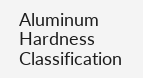Aluminum Hardness Classification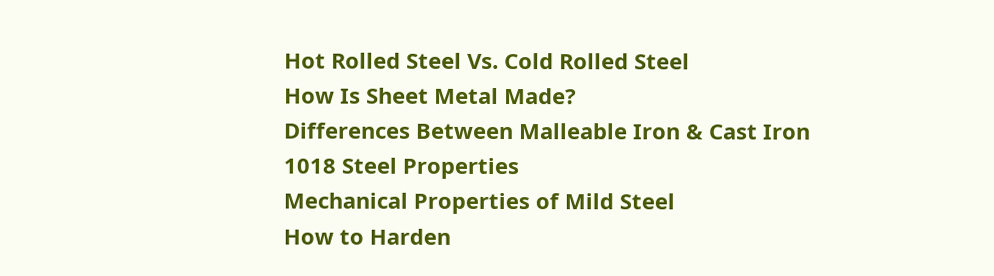Hot Rolled Steel Vs. Cold Rolled Steel
How Is Sheet Metal Made?
Differences Between Malleable Iron & Cast Iron
1018 Steel Properties
Mechanical Properties of Mild Steel
How to Harden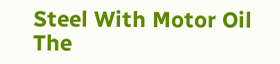Steel With Motor Oil
The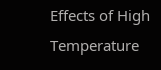Effects of High Temperature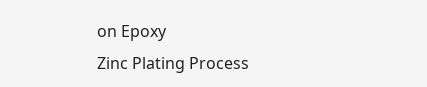on Epoxy
Zinc Plating Process